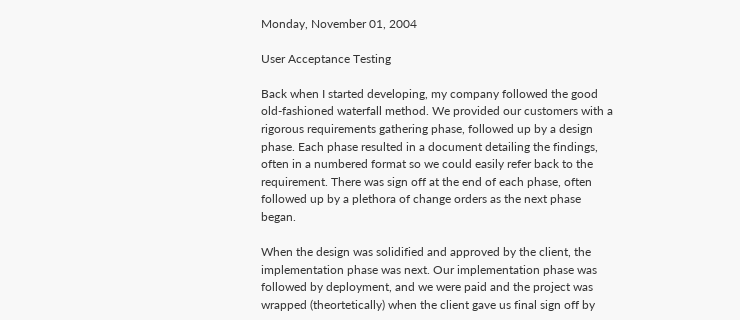Monday, November 01, 2004

User Acceptance Testing

Back when I started developing, my company followed the good old-fashioned waterfall method. We provided our customers with a rigorous requirements gathering phase, followed up by a design phase. Each phase resulted in a document detailing the findings, often in a numbered format so we could easily refer back to the requirement. There was sign off at the end of each phase, often followed up by a plethora of change orders as the next phase began.

When the design was solidified and approved by the client, the implementation phase was next. Our implementation phase was followed by deployment, and we were paid and the project was wrapped (theortetically) when the client gave us final sign off by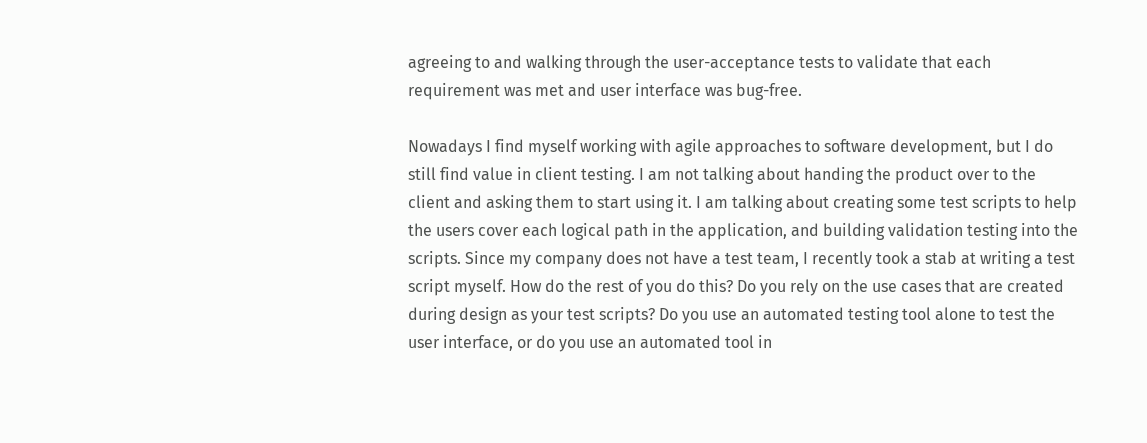agreeing to and walking through the user-acceptance tests to validate that each requirement was met and user interface was bug-free.

Nowadays I find myself working with agile approaches to software development, but I do still find value in client testing. I am not talking about handing the product over to the client and asking them to start using it. I am talking about creating some test scripts to help the users cover each logical path in the application, and building validation testing into the scripts. Since my company does not have a test team, I recently took a stab at writing a test script myself. How do the rest of you do this? Do you rely on the use cases that are created during design as your test scripts? Do you use an automated testing tool alone to test the user interface, or do you use an automated tool in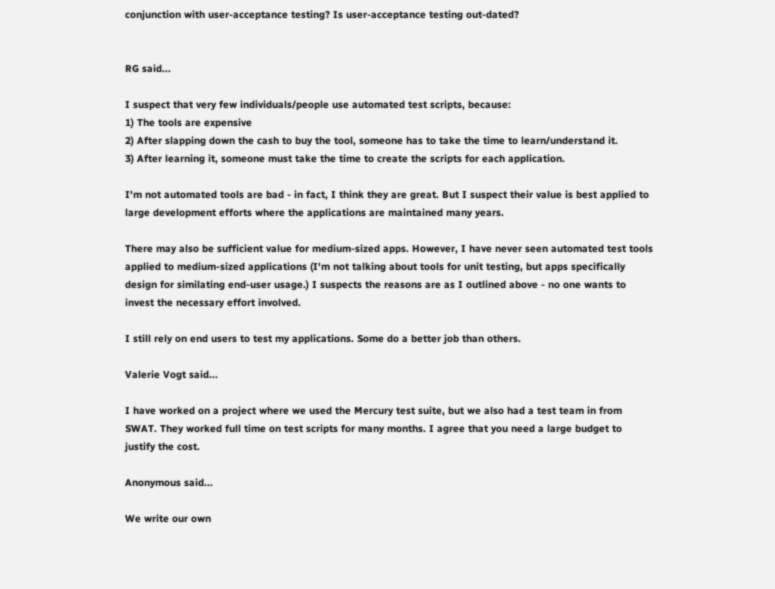conjunction with user-acceptance testing? Is user-acceptance testing out-dated?


RG said...

I suspect that very few individuals/people use automated test scripts, because:
1) The tools are expensive
2) After slapping down the cash to buy the tool, someone has to take the time to learn/understand it.
3) After learning it, someone must take the time to create the scripts for each application.

I'm not automated tools are bad - in fact, I think they are great. But I suspect their value is best applied to large development efforts where the applications are maintained many years.

There may also be sufficient value for medium-sized apps. However, I have never seen automated test tools applied to medium-sized applications (I'm not talking about tools for unit testing, but apps specifically design for similating end-user usage.) I suspects the reasons are as I outlined above - no one wants to invest the necessary effort involved.

I still rely on end users to test my applications. Some do a better job than others.

Valerie Vogt said...

I have worked on a project where we used the Mercury test suite, but we also had a test team in from SWAT. They worked full time on test scripts for many months. I agree that you need a large budget to justify the cost.

Anonymous said...

We write our own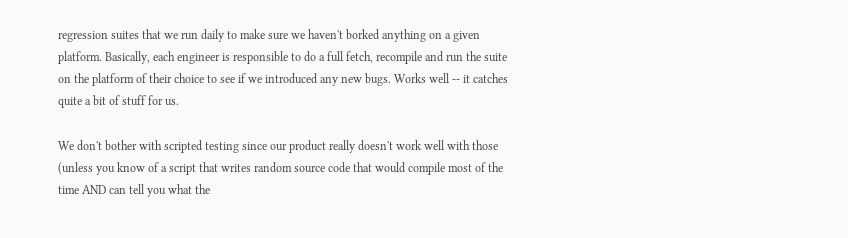regression suites that we run daily to make sure we haven't borked anything on a given platform. Basically, each engineer is responsible to do a full fetch, recompile and run the suite on the platform of their choice to see if we introduced any new bugs. Works well -- it catches quite a bit of stuff for us.

We don't bother with scripted testing since our product really doesn't work well with those (unless you know of a script that writes random source code that would compile most of the time AND can tell you what the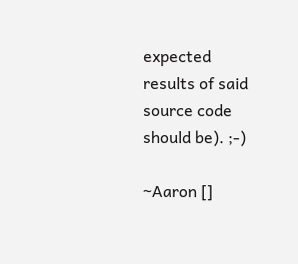expected results of said source code should be). ;-)

~Aaron []